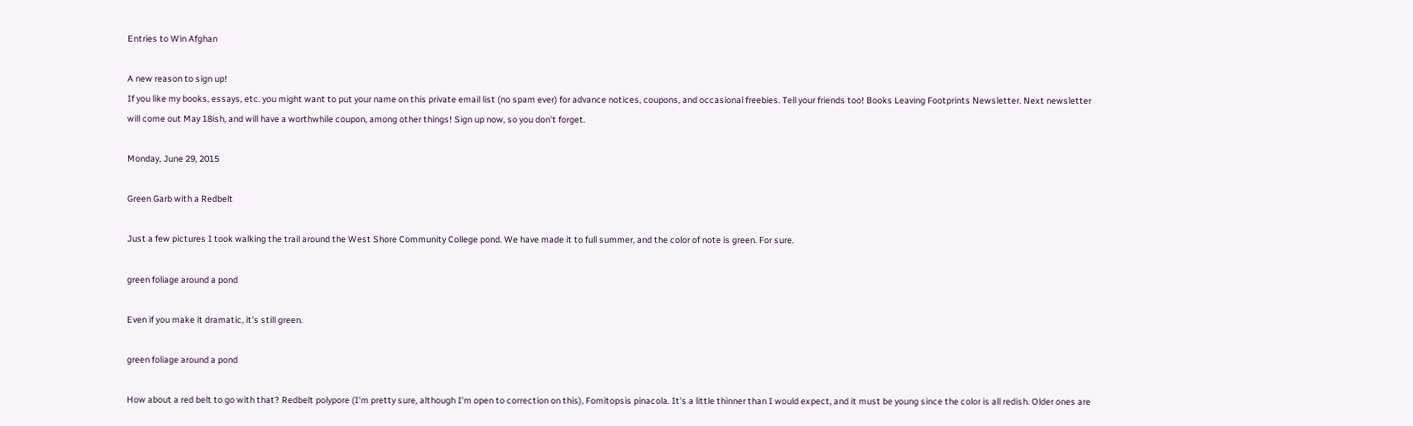Entries to Win Afghan

A new reason to sign up!
If you like my books, essays, etc. you might want to put your name on this private email list (no spam ever) for advance notices, coupons, and occasional freebies. Tell your friends too! Books Leaving Footprints Newsletter. Next newsletter will come out May 18ish, and will have a worthwhile coupon, among other things! Sign up now, so you don't forget.

Monday, June 29, 2015

Green Garb with a Redbelt

Just a few pictures I took walking the trail around the West Shore Community College pond. We have made it to full summer, and the color of note is green. For sure.

green foliage around a pond

Even if you make it dramatic, it's still green.

green foliage around a pond

How about a red belt to go with that? Redbelt polypore (I'm pretty sure, although I'm open to correction on this), Fomitopsis pinacola. It's a little thinner than I would expect, and it must be young since the color is all redish. Older ones are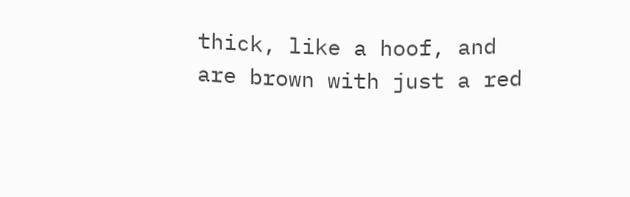thick, like a hoof, and are brown with just a red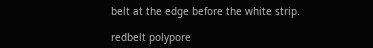belt at the edge before the white strip.

redbelt polypore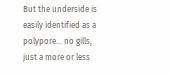But the underside is easily identified as a polypore... no gills, just a more or less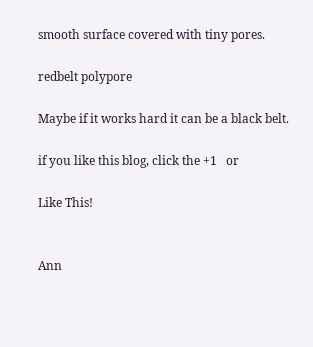smooth surface covered with tiny pores.

redbelt polypore

Maybe if it works hard it can be a black belt.

if you like this blog, click the +1   or

Like This!


Ann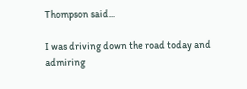Thompson said...

I was driving down the road today and admiring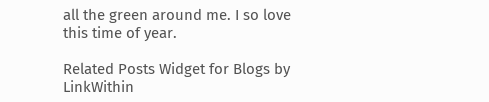all the green around me. I so love this time of year.

Related Posts Widget for Blogs by LinkWithin